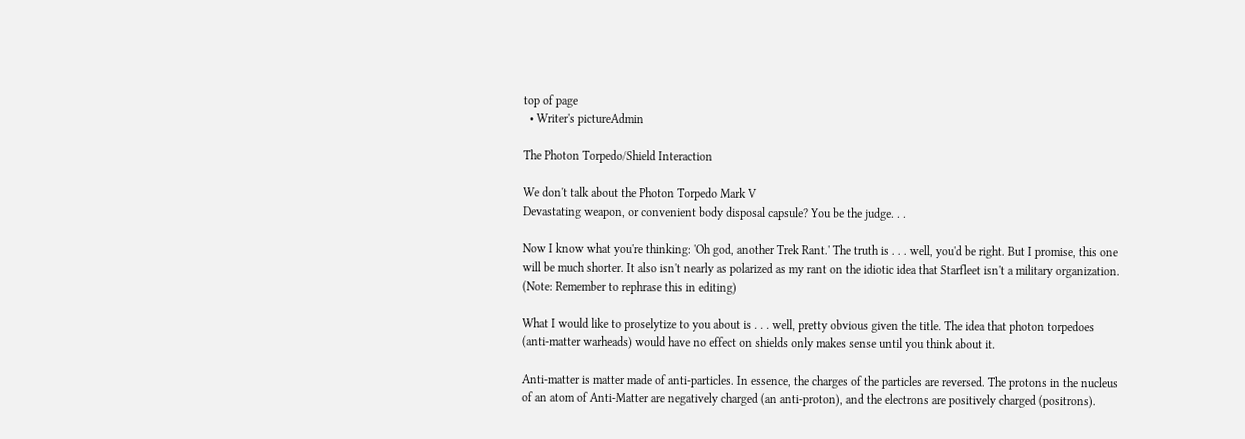top of page
  • Writer's pictureAdmin

The Photon Torpedo/Shield Interaction

We don't talk about the Photon Torpedo Mark V
Devastating weapon, or convenient body disposal capsule? You be the judge. . .

Now I know what you're thinking: 'Oh god, another Trek Rant.' The truth is . . . well, you'd be right. But I promise, this one will be much shorter. It also isn't nearly as polarized as my rant on the idiotic idea that Starfleet isn't a military organization. (Note: Remember to rephrase this in editing)

What I would like to proselytize to you about is . . . well, pretty obvious given the title. The idea that photon torpedoes (anti-matter warheads) would have no effect on shields only makes sense until you think about it.

Anti-matter is matter made of anti-particles. In essence, the charges of the particles are reversed. The protons in the nucleus of an atom of Anti-Matter are negatively charged (an anti-proton), and the electrons are positively charged (positrons).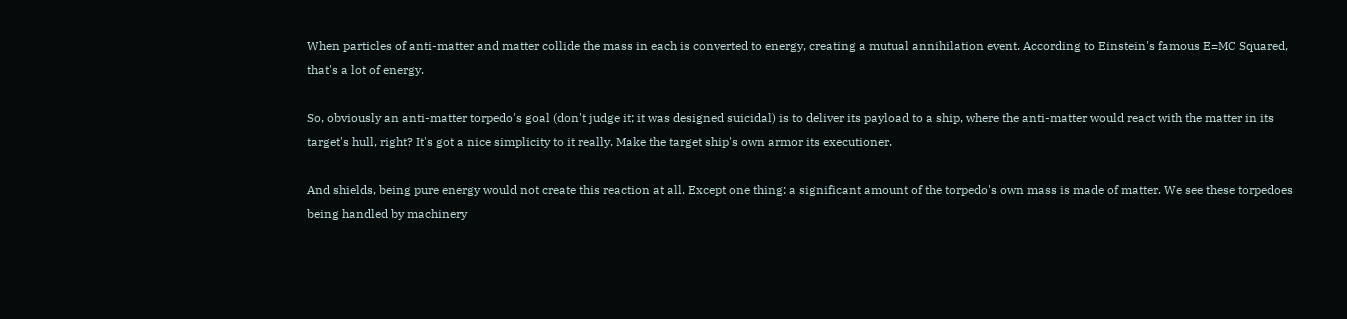When particles of anti-matter and matter collide the mass in each is converted to energy, creating a mutual annihilation event. According to Einstein's famous E=MC Squared, that's a lot of energy.

So, obviously an anti-matter torpedo's goal (don't judge it; it was designed suicidal) is to deliver its payload to a ship, where the anti-matter would react with the matter in its target's hull, right? It's got a nice simplicity to it really. Make the target ship's own armor its executioner.

And shields, being pure energy would not create this reaction at all. Except one thing: a significant amount of the torpedo's own mass is made of matter. We see these torpedoes being handled by machinery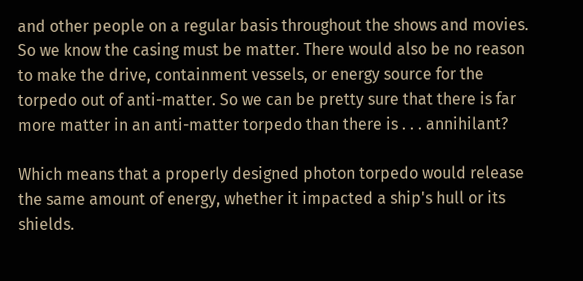and other people on a regular basis throughout the shows and movies. So we know the casing must be matter. There would also be no reason to make the drive, containment vessels, or energy source for the torpedo out of anti-matter. So we can be pretty sure that there is far more matter in an anti-matter torpedo than there is . . . annihilant?

Which means that a properly designed photon torpedo would release the same amount of energy, whether it impacted a ship's hull or its shields.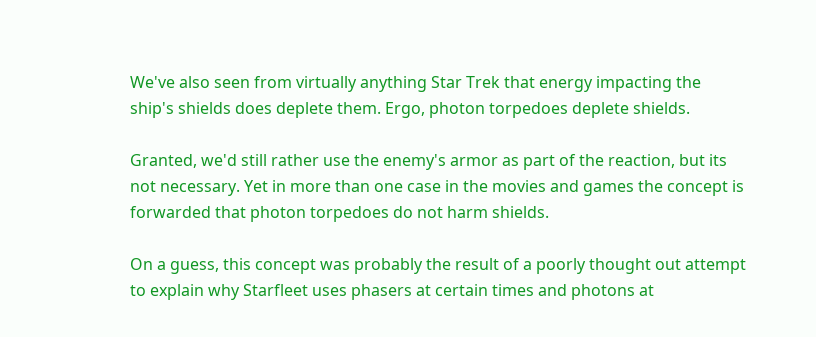We've also seen from virtually anything Star Trek that energy impacting the ship's shields does deplete them. Ergo, photon torpedoes deplete shields.

Granted, we'd still rather use the enemy's armor as part of the reaction, but its not necessary. Yet in more than one case in the movies and games the concept is forwarded that photon torpedoes do not harm shields.

On a guess, this concept was probably the result of a poorly thought out attempt to explain why Starfleet uses phasers at certain times and photons at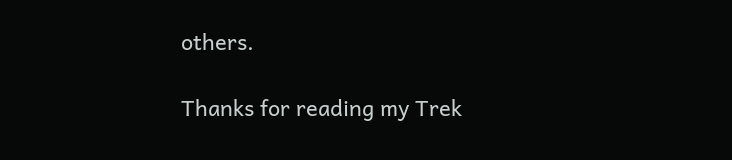others.

Thanks for reading my Trek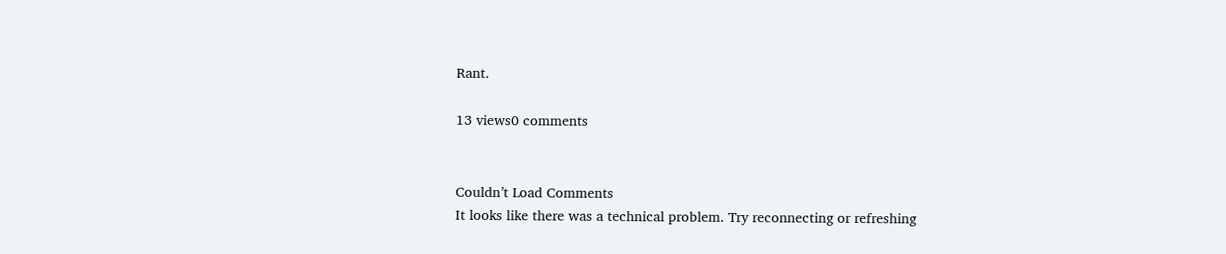Rant.

13 views0 comments


Couldn’t Load Comments
It looks like there was a technical problem. Try reconnecting or refreshing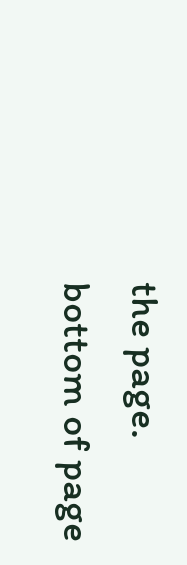the page.
bottom of page